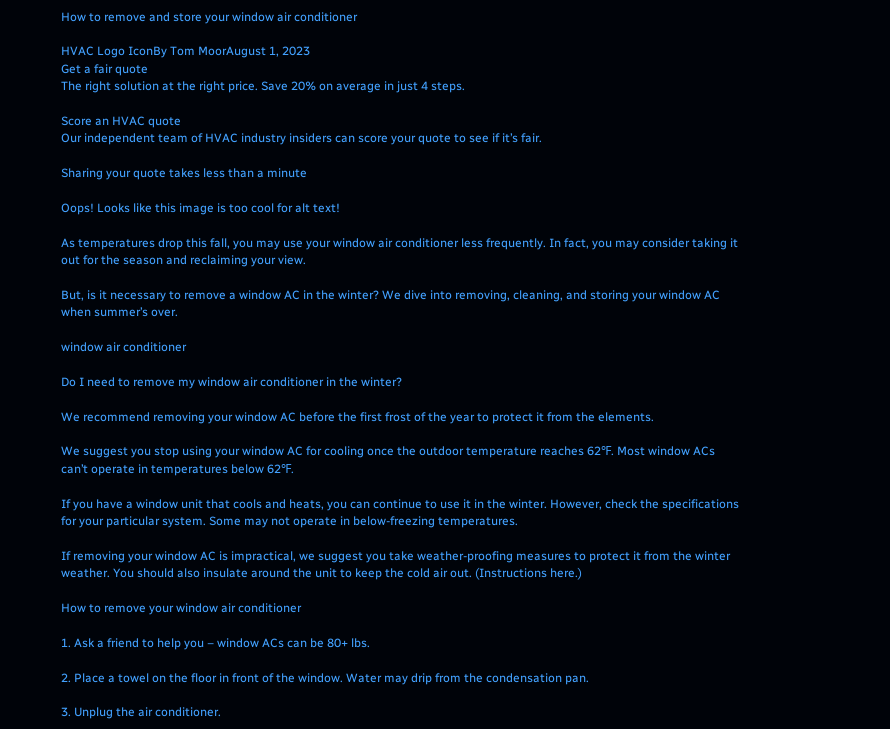How to remove and store your window air conditioner

HVAC Logo IconBy Tom MoorAugust 1, 2023
Get a fair quote
The right solution at the right price. Save 20% on average in just 4 steps.

Score an HVAC quote
Our independent team of HVAC industry insiders can score your quote to see if it’s fair.

Sharing your quote takes less than a minute

Oops! Looks like this image is too cool for alt text!

As temperatures drop this fall, you may use your window air conditioner less frequently. In fact, you may consider taking it out for the season and reclaiming your view.

But, is it necessary to remove a window AC in the winter? We dive into removing, cleaning, and storing your window AC when summer’s over.

window air conditioner

Do I need to remove my window air conditioner in the winter?

We recommend removing your window AC before the first frost of the year to protect it from the elements.

We suggest you stop using your window AC for cooling once the outdoor temperature reaches 62℉. Most window ACs can’t operate in temperatures below 62℉.

If you have a window unit that cools and heats, you can continue to use it in the winter. However, check the specifications for your particular system. Some may not operate in below-freezing temperatures.

If removing your window AC is impractical, we suggest you take weather-proofing measures to protect it from the winter weather. You should also insulate around the unit to keep the cold air out. (Instructions here.)

How to remove your window air conditioner

1. Ask a friend to help you – window ACs can be 80+ lbs.

2. Place a towel on the floor in front of the window. Water may drip from the condensation pan.

3. Unplug the air conditioner.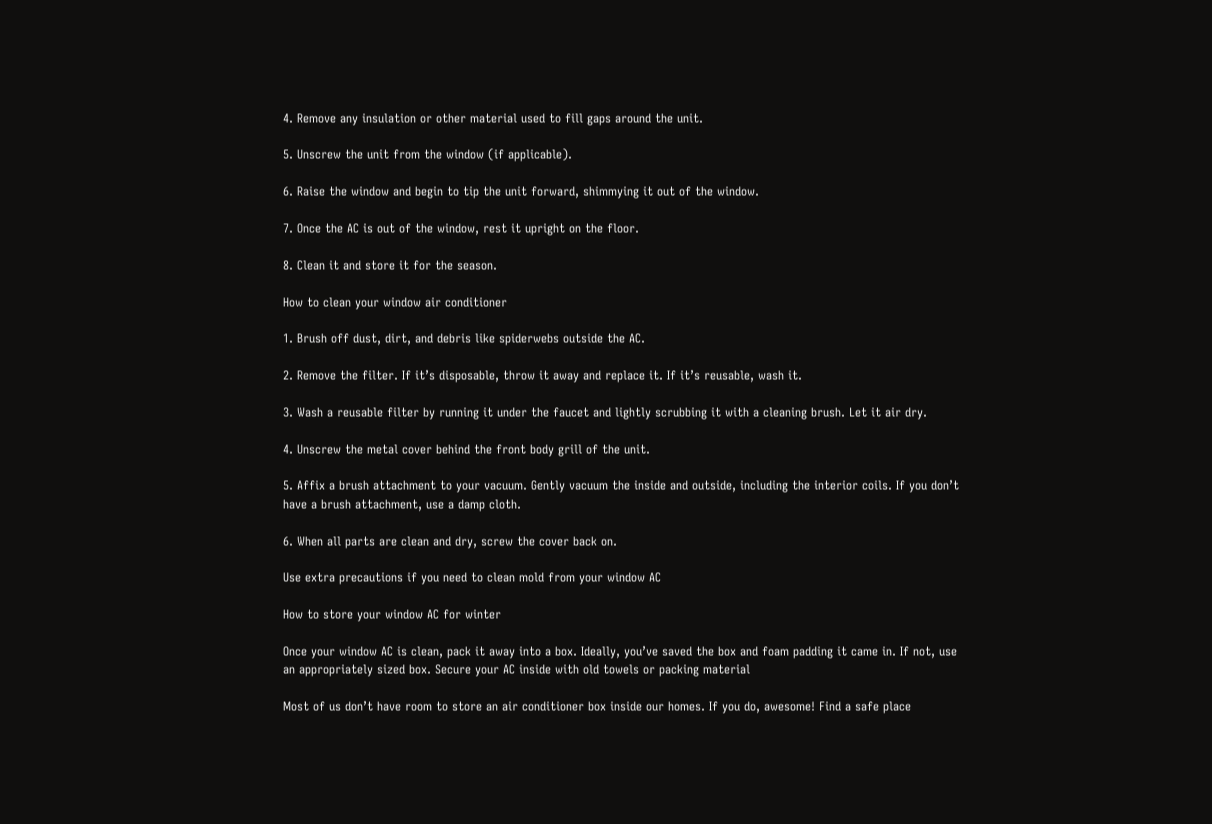4. Remove any insulation or other material used to fill gaps around the unit.

5. Unscrew the unit from the window (if applicable).

6. Raise the window and begin to tip the unit forward, shimmying it out of the window.

7. Once the AC is out of the window, rest it upright on the floor.

8. Clean it and store it for the season.

How to clean your window air conditioner

1. Brush off dust, dirt, and debris like spiderwebs outside the AC.

2. Remove the filter. If it’s disposable, throw it away and replace it. If it’s reusable, wash it.

3. Wash a reusable filter by running it under the faucet and lightly scrubbing it with a cleaning brush. Let it air dry.

4. Unscrew the metal cover behind the front body grill of the unit.

5. Affix a brush attachment to your vacuum. Gently vacuum the inside and outside, including the interior coils. If you don’t have a brush attachment, use a damp cloth.

6. When all parts are clean and dry, screw the cover back on.

Use extra precautions if you need to clean mold from your window AC

How to store your window AC for winter

Once your window AC is clean, pack it away into a box. Ideally, you’ve saved the box and foam padding it came in. If not, use an appropriately sized box. Secure your AC inside with old towels or packing material

Most of us don’t have room to store an air conditioner box inside our homes. If you do, awesome! Find a safe place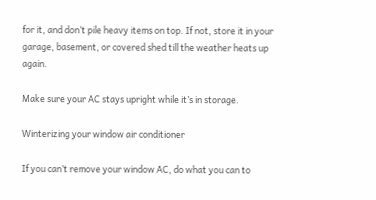for it, and don’t pile heavy items on top. If not, store it in your garage, basement, or covered shed till the weather heats up again.

Make sure your AC stays upright while it’s in storage.

Winterizing your window air conditioner

If you can’t remove your window AC, do what you can to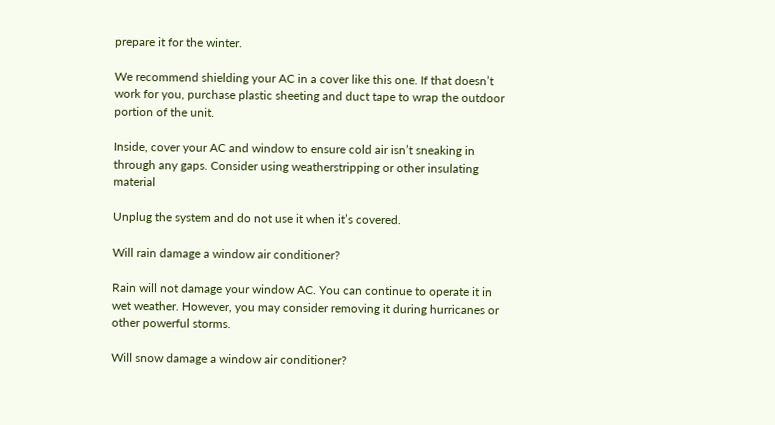prepare it for the winter.

We recommend shielding your AC in a cover like this one. If that doesn’t work for you, purchase plastic sheeting and duct tape to wrap the outdoor portion of the unit.

Inside, cover your AC and window to ensure cold air isn’t sneaking in through any gaps. Consider using weatherstripping or other insulating material

Unplug the system and do not use it when it’s covered.

Will rain damage a window air conditioner?

Rain will not damage your window AC. You can continue to operate it in wet weather. However, you may consider removing it during hurricanes or other powerful storms.

Will snow damage a window air conditioner?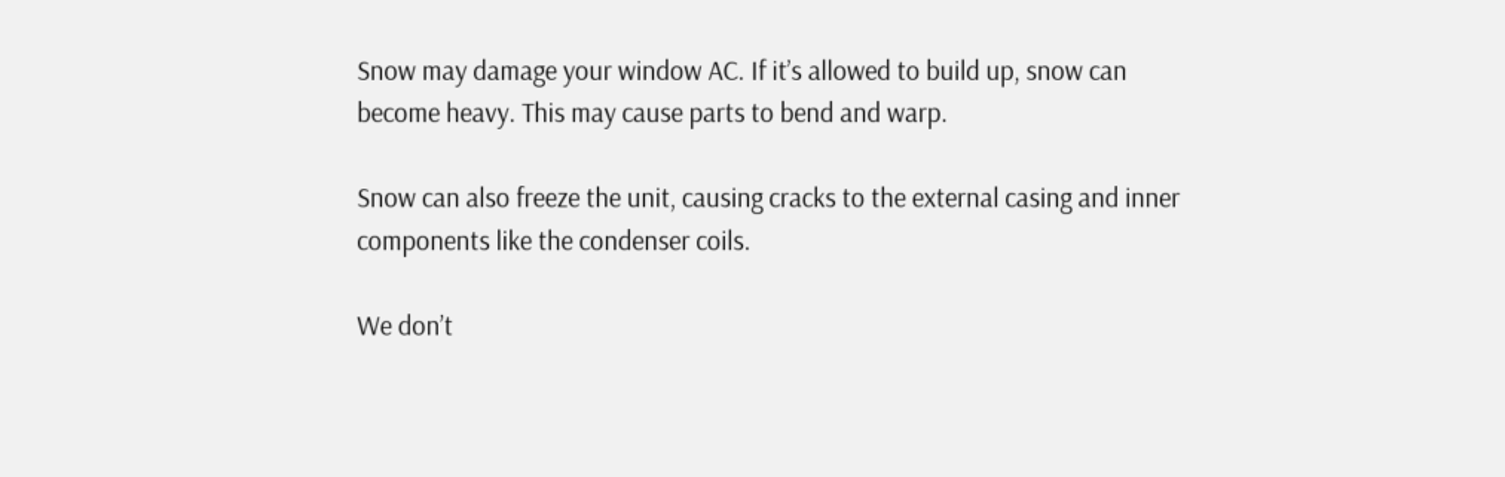Snow may damage your window AC. If it’s allowed to build up, snow can become heavy. This may cause parts to bend and warp.

Snow can also freeze the unit, causing cracks to the external casing and inner components like the condenser coils.

We don’t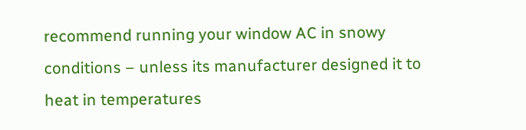recommend running your window AC in snowy conditions – unless its manufacturer designed it to heat in temperatures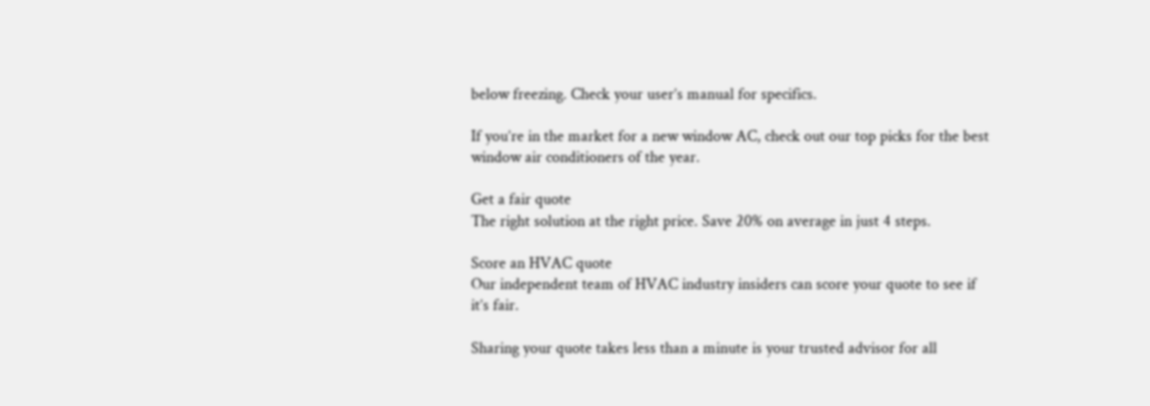below freezing. Check your user’s manual for specifics.

If you’re in the market for a new window AC, check out our top picks for the best window air conditioners of the year.

Get a fair quote
The right solution at the right price. Save 20% on average in just 4 steps.

Score an HVAC quote
Our independent team of HVAC industry insiders can score your quote to see if it’s fair.

Sharing your quote takes less than a minute is your trusted advisor for all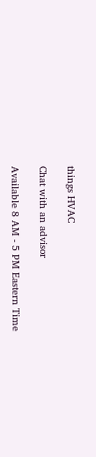things HVAC

Chat with an advisor

Available 8 AM - 5 PM Eastern Time